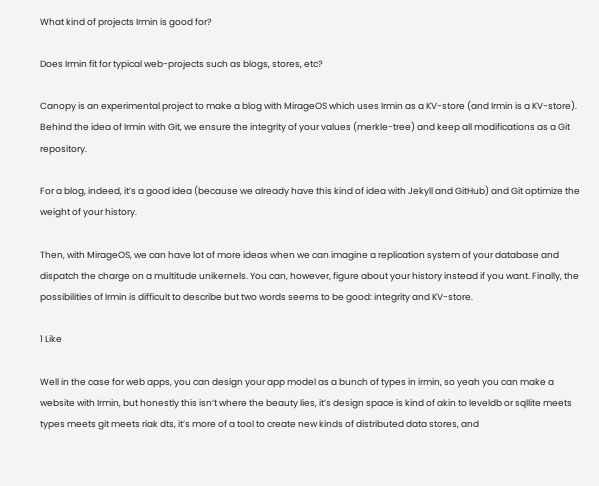What kind of projects Irmin is good for?

Does Irmin fit for typical web-projects such as blogs, stores, etc?

Canopy is an experimental project to make a blog with MirageOS which uses Irmin as a KV-store (and Irmin is a KV-store). Behind the idea of Irmin with Git, we ensure the integrity of your values (merkle-tree) and keep all modifications as a Git repository.

For a blog, indeed, it’s a good idea (because we already have this kind of idea with Jekyll and GitHub) and Git optimize the weight of your history.

Then, with MirageOS, we can have lot of more ideas when we can imagine a replication system of your database and dispatch the charge on a multitude unikernels. You can, however, figure about your history instead if you want. Finally, the possibilities of Irmin is difficult to describe but two words seems to be good: integrity and KV-store.

1 Like

Well in the case for web apps, you can design your app model as a bunch of types in irmin, so yeah you can make a website with Irmin, but honestly this isn’t where the beauty lies, it’s design space is kind of akin to leveldb or sqllite meets types meets git meets riak dts, it’s more of a tool to create new kinds of distributed data stores, and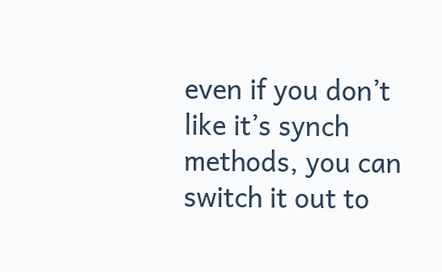even if you don’t like it’s synch methods, you can switch it out to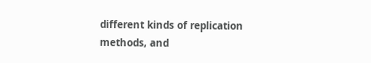different kinds of replication methods, and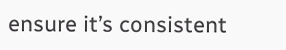ensure it’s consistent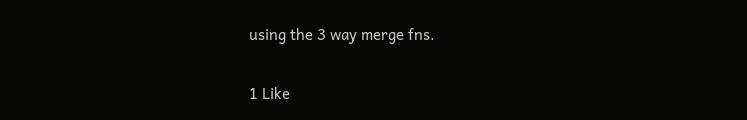using the 3 way merge fns.

1 Like